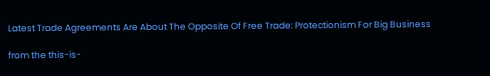Latest Trade Agreements Are About The Opposite Of Free Trade: Protectionism For Big Business

from the this-is-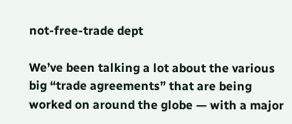not-free-trade dept

We’ve been talking a lot about the various big “trade agreements” that are being worked on around the globe — with a major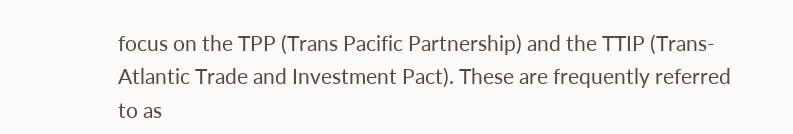focus on the TPP (Trans Pacific Partnership) and the TTIP (Trans-Atlantic Trade and Investment Pact). These are frequently referred to as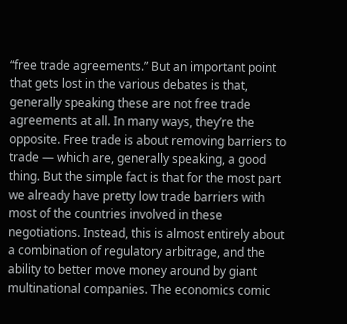“free trade agreements.” But an important point that gets lost in the various debates is that, generally speaking these are not free trade agreements at all. In many ways, they’re the opposite. Free trade is about removing barriers to trade — which are, generally speaking, a good thing. But the simple fact is that for the most part we already have pretty low trade barriers with most of the countries involved in these negotiations. Instead, this is almost entirely about a combination of regulatory arbitrage, and the ability to better move money around by giant multinational companies. The economics comic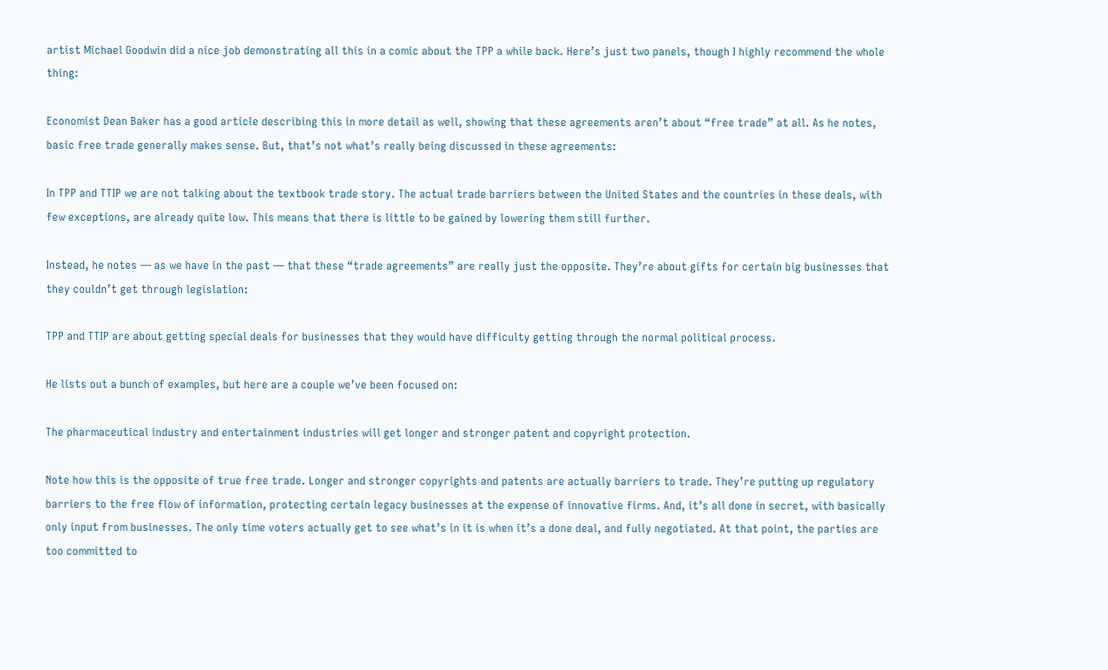artist Michael Goodwin did a nice job demonstrating all this in a comic about the TPP a while back. Here’s just two panels, though I highly recommend the whole thing:

Economist Dean Baker has a good article describing this in more detail as well, showing that these agreements aren’t about “free trade” at all. As he notes, basic free trade generally makes sense. But, that’s not what’s really being discussed in these agreements:

In TPP and TTIP we are not talking about the textbook trade story. The actual trade barriers between the United States and the countries in these deals, with few exceptions, are already quite low. This means that there is little to be gained by lowering them still further.

Instead, he notes — as we have in the past — that these “trade agreements” are really just the opposite. They’re about gifts for certain big businesses that they couldn’t get through legislation:

TPP and TTIP are about getting special deals for businesses that they would have difficulty getting through the normal political process.

He lists out a bunch of examples, but here are a couple we’ve been focused on:

The pharmaceutical industry and entertainment industries will get longer and stronger patent and copyright protection.

Note how this is the opposite of true free trade. Longer and stronger copyrights and patents are actually barriers to trade. They’re putting up regulatory barriers to the free flow of information, protecting certain legacy businesses at the expense of innovative firms. And, it’s all done in secret, with basically only input from businesses. The only time voters actually get to see what’s in it is when it’s a done deal, and fully negotiated. At that point, the parties are too committed to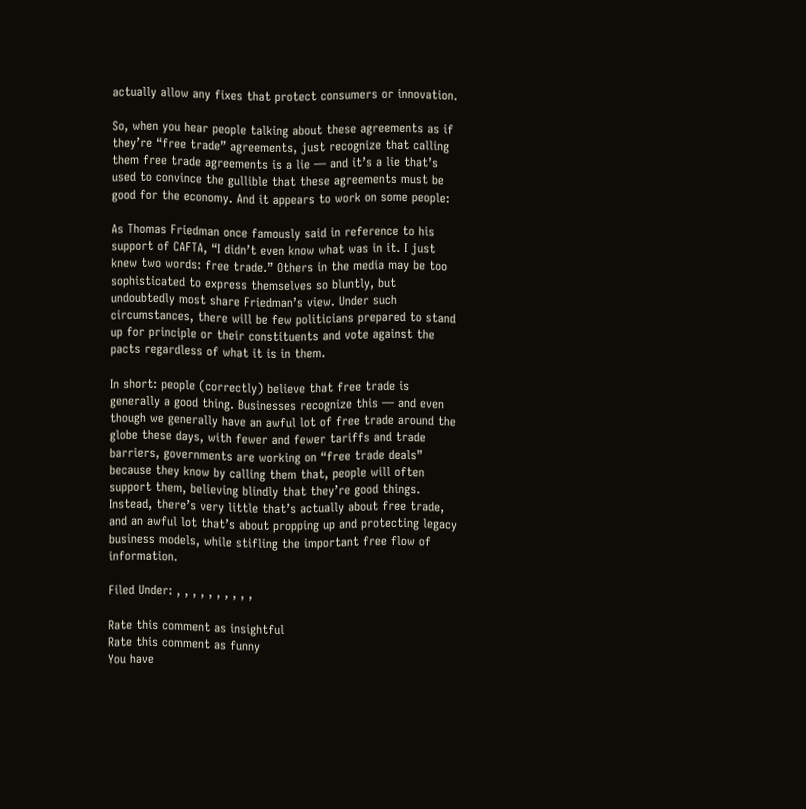actually allow any fixes that protect consumers or innovation.

So, when you hear people talking about these agreements as if they’re “free trade” agreements, just recognize that calling them free trade agreements is a lie — and it’s a lie that’s used to convince the gullible that these agreements must be good for the economy. And it appears to work on some people:

As Thomas Friedman once famously said in reference to his support of CAFTA, “I didn’t even know what was in it. I just knew two words: free trade.” Others in the media may be too sophisticated to express themselves so bluntly, but undoubtedly most share Friedman’s view. Under such circumstances, there will be few politicians prepared to stand up for principle or their constituents and vote against the pacts regardless of what it is in them.

In short: people (correctly) believe that free trade is generally a good thing. Businesses recognize this — and even though we generally have an awful lot of free trade around the globe these days, with fewer and fewer tariffs and trade barriers, governments are working on “free trade deals” because they know by calling them that, people will often support them, believing blindly that they’re good things. Instead, there’s very little that’s actually about free trade, and an awful lot that’s about propping up and protecting legacy business models, while stifling the important free flow of information.

Filed Under: , , , , , , , , , ,

Rate this comment as insightful
Rate this comment as funny
You have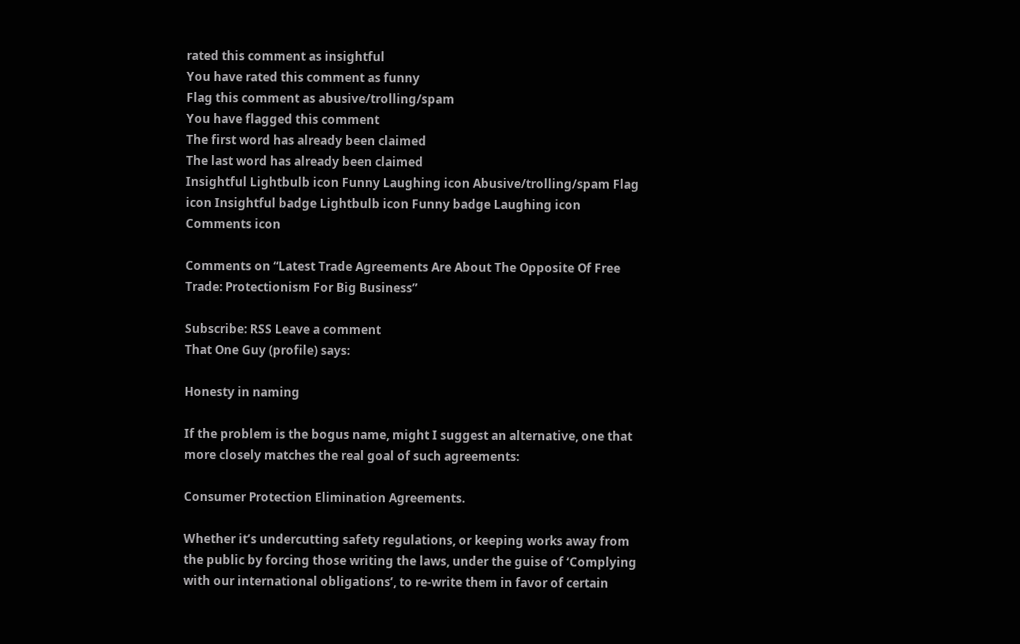rated this comment as insightful
You have rated this comment as funny
Flag this comment as abusive/trolling/spam
You have flagged this comment
The first word has already been claimed
The last word has already been claimed
Insightful Lightbulb icon Funny Laughing icon Abusive/trolling/spam Flag icon Insightful badge Lightbulb icon Funny badge Laughing icon Comments icon

Comments on “Latest Trade Agreements Are About The Opposite Of Free Trade: Protectionism For Big Business”

Subscribe: RSS Leave a comment
That One Guy (profile) says:

Honesty in naming

If the problem is the bogus name, might I suggest an alternative, one that more closely matches the real goal of such agreements:

Consumer Protection Elimination Agreements.

Whether it’s undercutting safety regulations, or keeping works away from the public by forcing those writing the laws, under the guise of ‘Complying with our international obligations’, to re-write them in favor of certain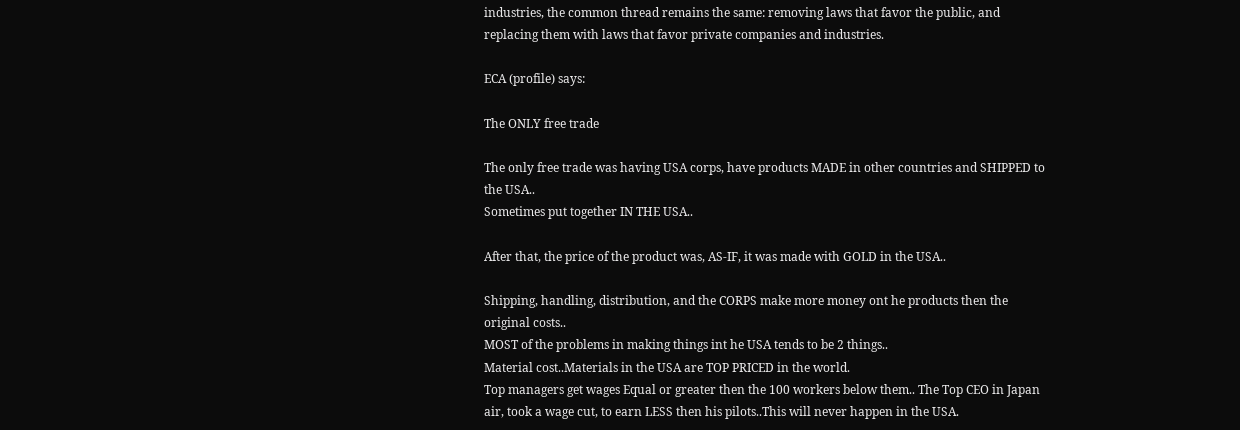industries, the common thread remains the same: removing laws that favor the public, and replacing them with laws that favor private companies and industries.

ECA (profile) says:

The ONLY free trade

The only free trade was having USA corps, have products MADE in other countries and SHIPPED to the USA..
Sometimes put together IN THE USA..

After that, the price of the product was, AS-IF, it was made with GOLD in the USA..

Shipping, handling, distribution, and the CORPS make more money ont he products then the original costs..
MOST of the problems in making things int he USA tends to be 2 things..
Material cost..Materials in the USA are TOP PRICED in the world.
Top managers get wages Equal or greater then the 100 workers below them.. The Top CEO in Japan air, took a wage cut, to earn LESS then his pilots..This will never happen in the USA.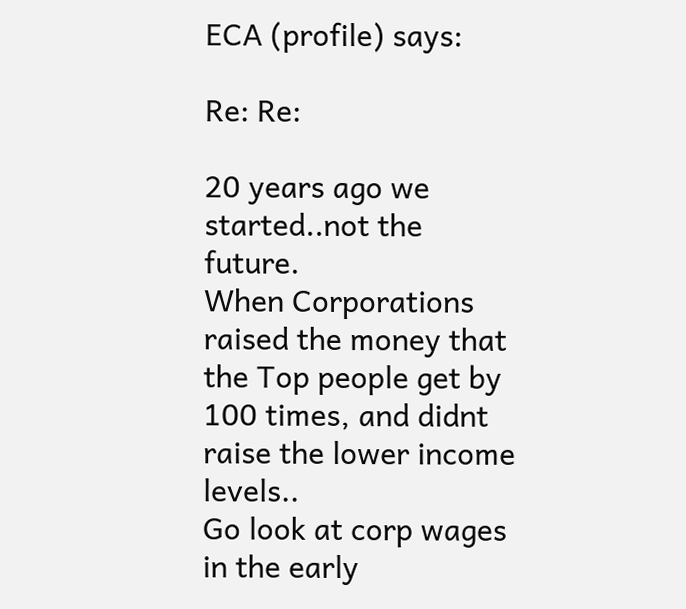ECA (profile) says:

Re: Re:

20 years ago we started..not the future.
When Corporations raised the money that the Top people get by 100 times, and didnt raise the lower income levels..
Go look at corp wages in the early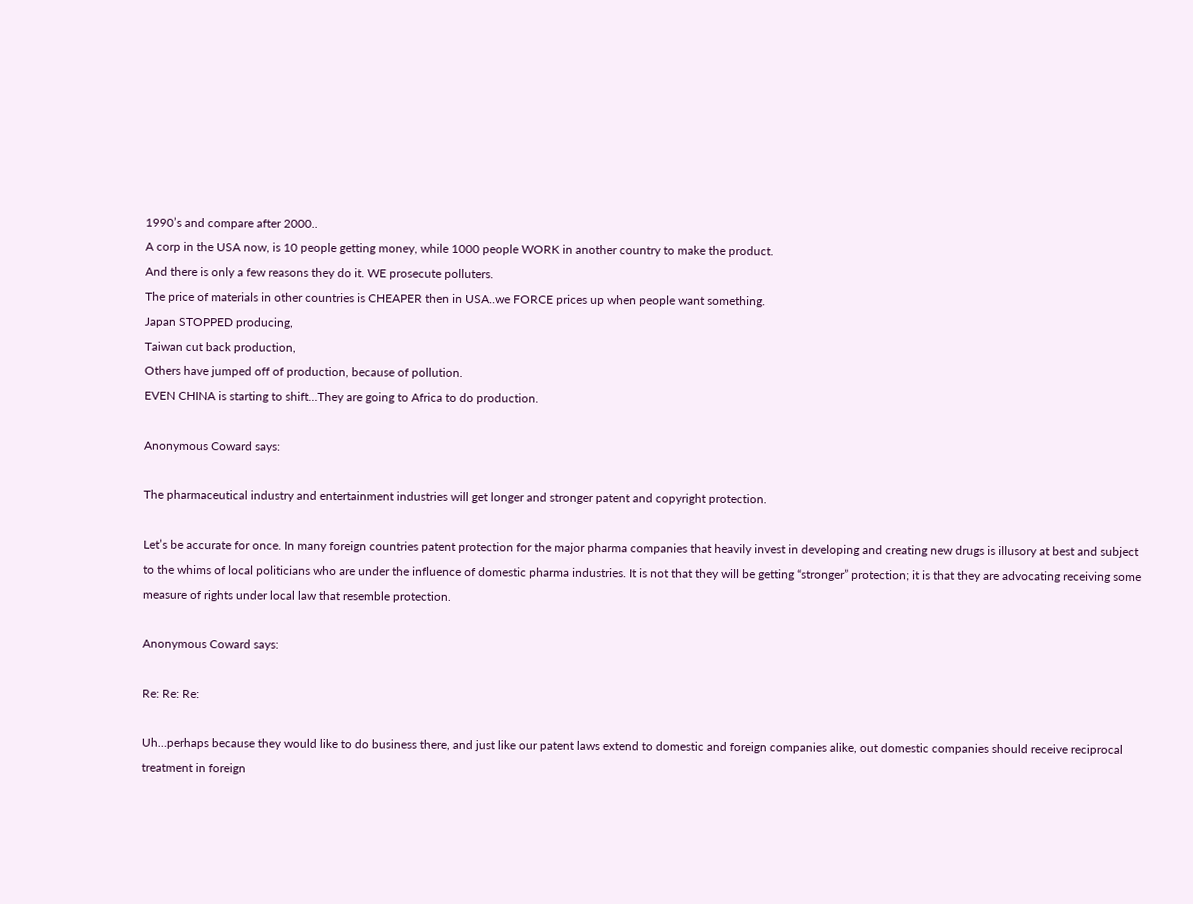1990’s and compare after 2000..
A corp in the USA now, is 10 people getting money, while 1000 people WORK in another country to make the product.
And there is only a few reasons they do it. WE prosecute polluters.
The price of materials in other countries is CHEAPER then in USA..we FORCE prices up when people want something.
Japan STOPPED producing,
Taiwan cut back production,
Others have jumped off of production, because of pollution.
EVEN CHINA is starting to shift…They are going to Africa to do production.

Anonymous Coward says:

The pharmaceutical industry and entertainment industries will get longer and stronger patent and copyright protection.

Let’s be accurate for once. In many foreign countries patent protection for the major pharma companies that heavily invest in developing and creating new drugs is illusory at best and subject to the whims of local politicians who are under the influence of domestic pharma industries. It is not that they will be getting “stronger” protection; it is that they are advocating receiving some measure of rights under local law that resemble protection.

Anonymous Coward says:

Re: Re: Re:

Uh…perhaps because they would like to do business there, and just like our patent laws extend to domestic and foreign companies alike, out domestic companies should receive reciprocal treatment in foreign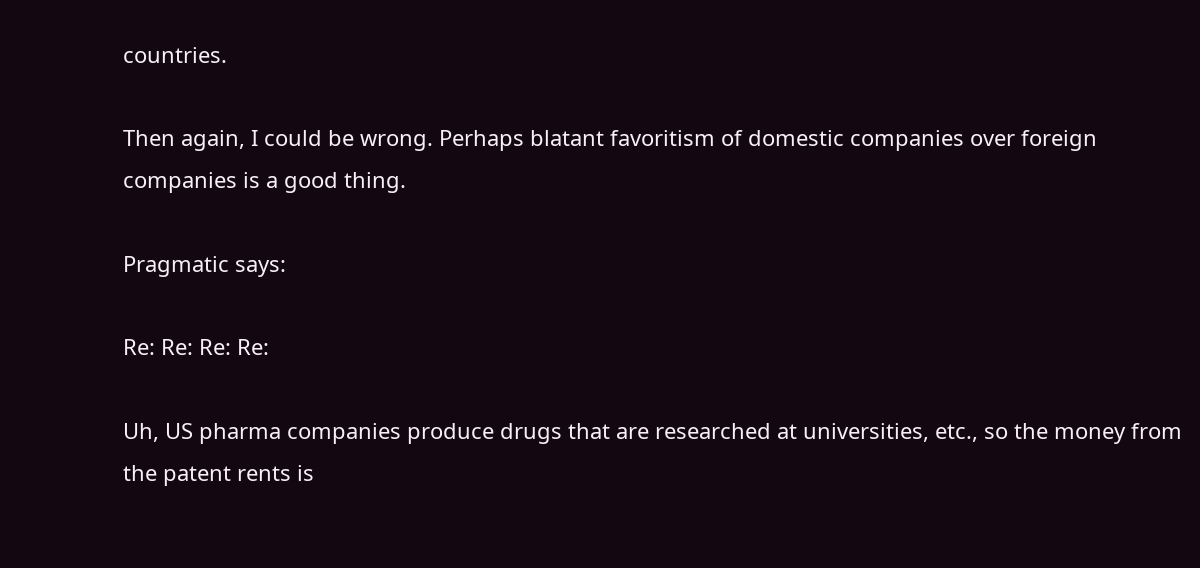countries.

Then again, I could be wrong. Perhaps blatant favoritism of domestic companies over foreign companies is a good thing.

Pragmatic says:

Re: Re: Re: Re:

Uh, US pharma companies produce drugs that are researched at universities, etc., so the money from the patent rents is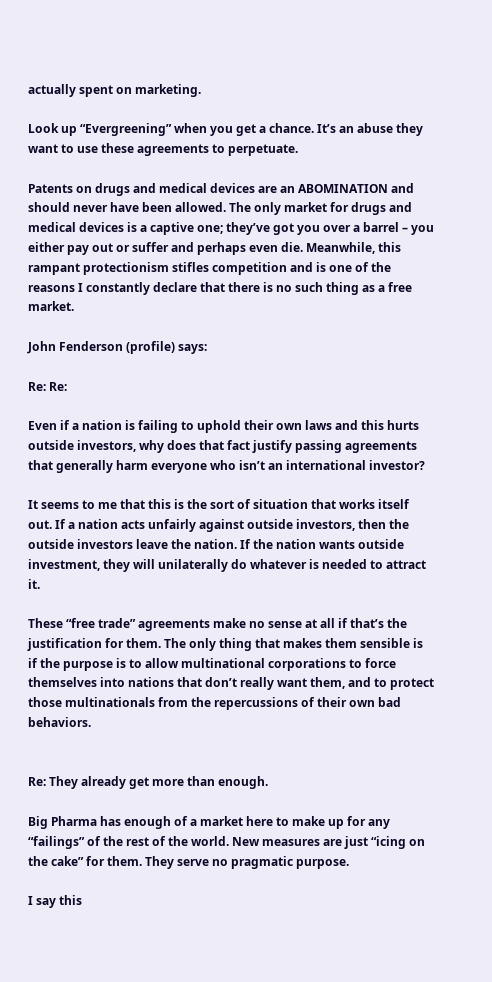actually spent on marketing.

Look up “Evergreening” when you get a chance. It’s an abuse they want to use these agreements to perpetuate.

Patents on drugs and medical devices are an ABOMINATION and should never have been allowed. The only market for drugs and medical devices is a captive one; they’ve got you over a barrel – you either pay out or suffer and perhaps even die. Meanwhile, this rampant protectionism stifles competition and is one of the reasons I constantly declare that there is no such thing as a free market.

John Fenderson (profile) says:

Re: Re:

Even if a nation is failing to uphold their own laws and this hurts outside investors, why does that fact justify passing agreements that generally harm everyone who isn’t an international investor?

It seems to me that this is the sort of situation that works itself out. If a nation acts unfairly against outside investors, then the outside investors leave the nation. If the nation wants outside investment, they will unilaterally do whatever is needed to attract it.

These “free trade” agreements make no sense at all if that’s the justification for them. The only thing that makes them sensible is if the purpose is to allow multinational corporations to force themselves into nations that don’t really want them, and to protect those multinationals from the repercussions of their own bad behaviors.


Re: They already get more than enough.

Big Pharma has enough of a market here to make up for any “failings” of the rest of the world. New measures are just “icing on the cake” for them. They serve no pragmatic purpose.

I say this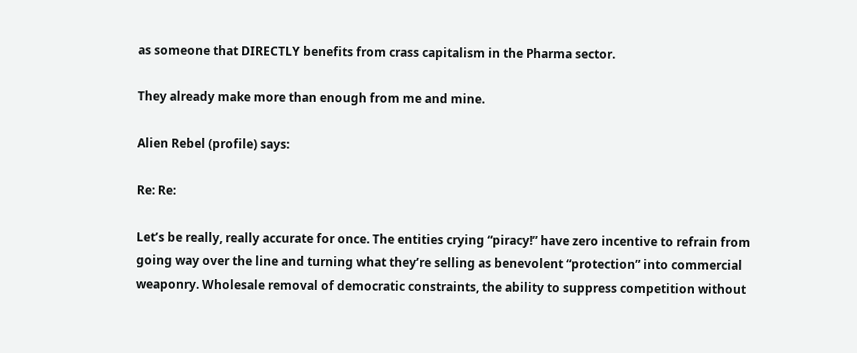as someone that DIRECTLY benefits from crass capitalism in the Pharma sector.

They already make more than enough from me and mine.

Alien Rebel (profile) says:

Re: Re:

Let’s be really, really accurate for once. The entities crying “piracy!” have zero incentive to refrain from going way over the line and turning what they’re selling as benevolent “protection” into commercial weaponry. Wholesale removal of democratic constraints, the ability to suppress competition without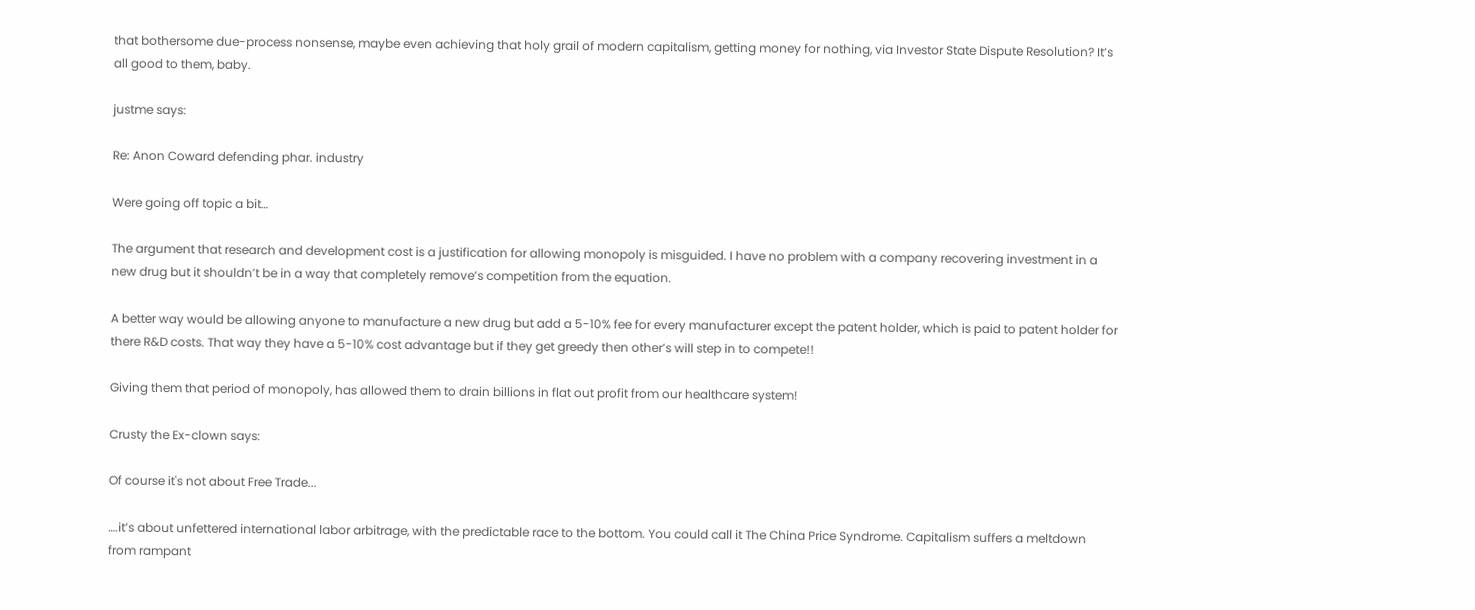that bothersome due-process nonsense, maybe even achieving that holy grail of modern capitalism, getting money for nothing, via Investor State Dispute Resolution? It’s all good to them, baby.

justme says:

Re: Anon Coward defending phar. industry

Were going off topic a bit…

The argument that research and development cost is a justification for allowing monopoly is misguided. I have no problem with a company recovering investment in a new drug but it shouldn’t be in a way that completely remove’s competition from the equation.

A better way would be allowing anyone to manufacture a new drug but add a 5-10% fee for every manufacturer except the patent holder, which is paid to patent holder for there R&D costs. That way they have a 5-10% cost advantage but if they get greedy then other’s will step in to compete!!

Giving them that period of monopoly, has allowed them to drain billions in flat out profit from our healthcare system!

Crusty the Ex-clown says:

Of course it's not about Free Trade...

….it’s about unfettered international labor arbitrage, with the predictable race to the bottom. You could call it The China Price Syndrome. Capitalism suffers a meltdown from rampant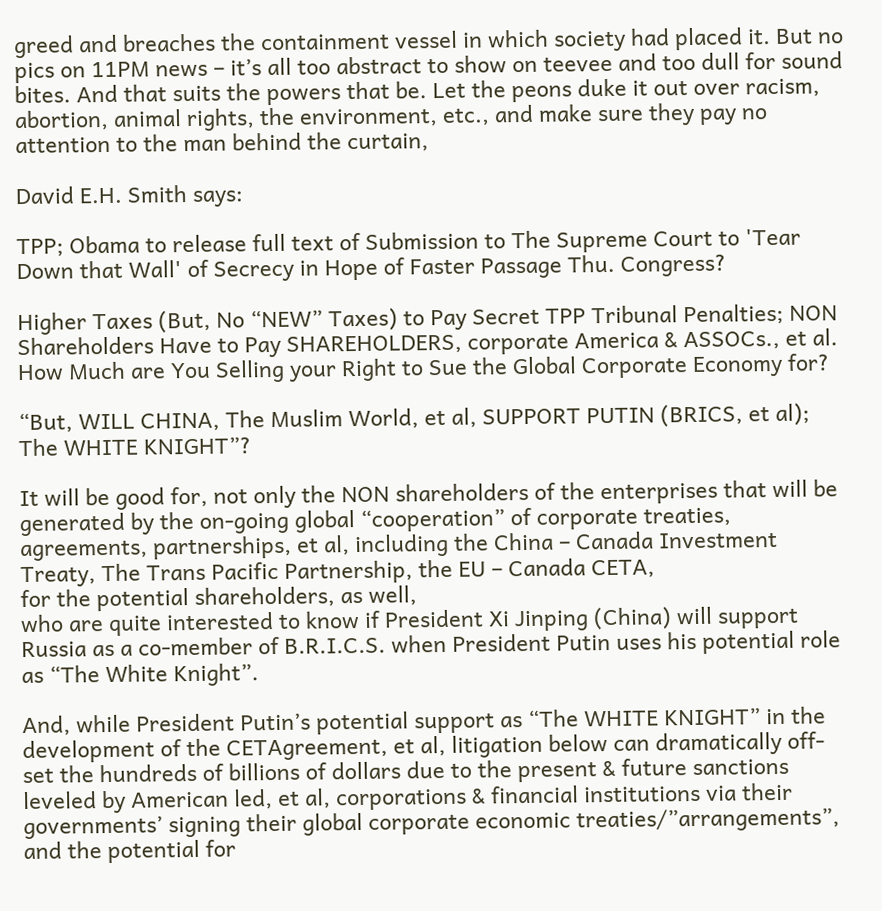greed and breaches the containment vessel in which society had placed it. But no pics on 11PM news – it’s all too abstract to show on teevee and too dull for sound bites. And that suits the powers that be. Let the peons duke it out over racism, abortion, animal rights, the environment, etc., and make sure they pay no attention to the man behind the curtain,

David E.H. Smith says:

TPP; Obama to release full text of Submission to The Supreme Court to 'Tear Down that Wall' of Secrecy in Hope of Faster Passage Thu. Congress?

Higher Taxes (But, No “NEW” Taxes) to Pay Secret TPP Tribunal Penalties; NON Shareholders Have to Pay SHAREHOLDERS, corporate America & ASSOCs., et al.
How Much are You Selling your Right to Sue the Global Corporate Economy for?

“But, WILL CHINA, The Muslim World, et al, SUPPORT PUTIN (BRICS, et al); The WHITE KNIGHT”?

It will be good for, not only the NON shareholders of the enterprises that will be generated by the on-going global “cooperation” of corporate treaties, agreements, partnerships, et al, including the China – Canada Investment Treaty, The Trans Pacific Partnership, the EU – Canada CETA,
for the potential shareholders, as well,
who are quite interested to know if President Xi Jinping (China) will support Russia as a co-member of B.R.I.C.S. when President Putin uses his potential role as “The White Knight”.

And, while President Putin’s potential support as “The WHITE KNIGHT” in the development of the CETAgreement, et al, litigation below can dramatically off-set the hundreds of billions of dollars due to the present & future sanctions leveled by American led, et al, corporations & financial institutions via their governments’ signing their global corporate economic treaties/”arrangements”,
and the potential for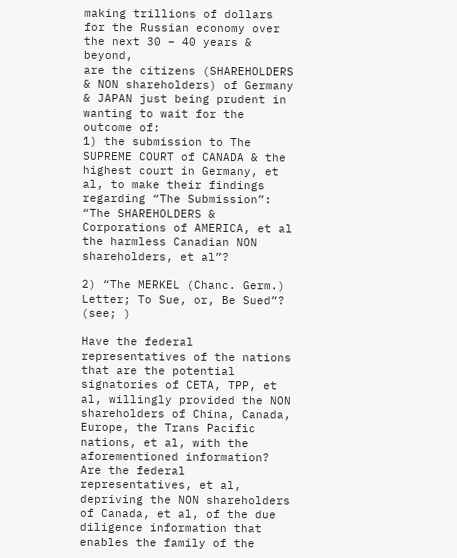making trillions of dollars for the Russian economy over the next 30 – 40 years & beyond,
are the citizens (SHAREHOLDERS & NON shareholders) of Germany & JAPAN just being prudent in wanting to wait for the outcome of:
1) the submission to The SUPREME COURT of CANADA & the highest court in Germany, et al, to make their findings regarding “The Submission”:
“The SHAREHOLDERS & Corporations of AMERICA, et al
the harmless Canadian NON shareholders, et al”?

2) “The MERKEL (Chanc. Germ.) Letter; To Sue, or, Be Sued”?
(see; )

Have the federal representatives of the nations that are the potential signatories of CETA, TPP, et al, willingly provided the NON shareholders of China, Canada, Europe, the Trans Pacific nations, et al, with the aforementioned information? Are the federal representatives, et al, depriving the NON shareholders of Canada, et al, of the due diligence information that enables the family of the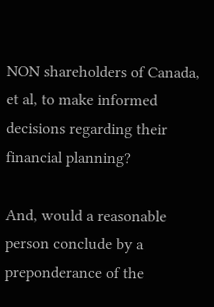NON shareholders of Canada, et al, to make informed decisions regarding their financial planning?

And, would a reasonable person conclude by a preponderance of the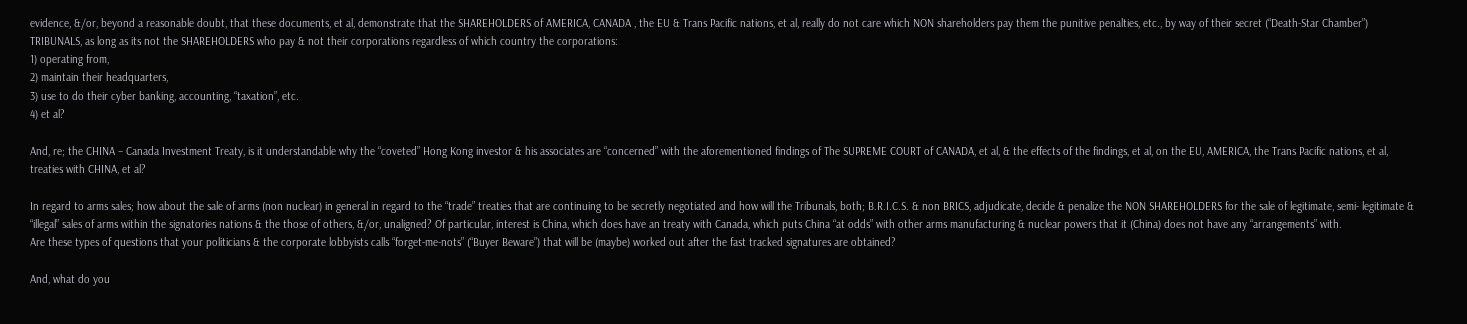evidence, &/or, beyond a reasonable doubt, that these documents, et al, demonstrate that the SHAREHOLDERS of AMERICA, CANADA , the EU & Trans Pacific nations, et al, really do not care which NON shareholders pay them the punitive penalties, etc., by way of their secret (“Death-Star Chamber”) TRIBUNALS, as long as its not the SHAREHOLDERS who pay & not their corporations regardless of which country the corporations:
1) operating from,
2) maintain their headquarters,
3) use to do their cyber banking, accounting, “taxation”, etc.
4) et al?

And, re; the CHINA – Canada Investment Treaty, is it understandable why the “coveted” Hong Kong investor & his associates are “concerned” with the aforementioned findings of The SUPREME COURT of CANADA, et al, & the effects of the findings, et al, on the EU, AMERICA, the Trans Pacific nations, et al, treaties with CHINA, et al?

In regard to arms sales; how about the sale of arms (non nuclear) in general in regard to the “trade” treaties that are continuing to be secretly negotiated and how will the Tribunals, both; B.R.I.C.S. & non BRICS, adjudicate, decide & penalize the NON SHAREHOLDERS for the sale of legitimate, semi- legitimate & “illegal” sales of arms within the signatories nations & the those of others, &/or, unaligned? Of particular, interest is China, which does have an treaty with Canada, which puts China “at odds” with other arms manufacturing & nuclear powers that it (China) does not have any “arrangements” with.
Are these types of questions that your politicians & the corporate lobbyists calls “forget-me-nots” (“Buyer Beware”) that will be (maybe) worked out after the fast tracked signatures are obtained?

And, what do you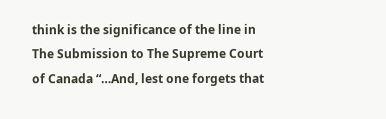think is the significance of the line in The Submission to The Supreme Court of Canada “…And, lest one forgets that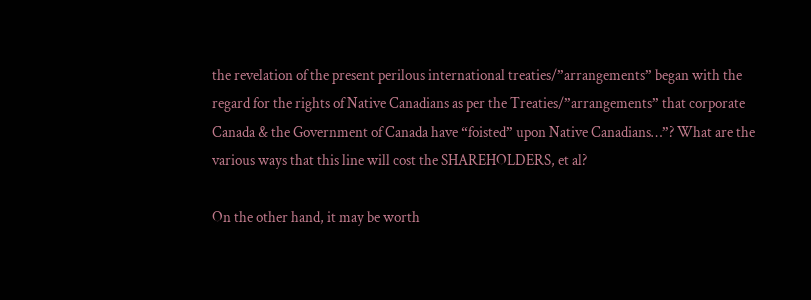the revelation of the present perilous international treaties/”arrangements” began with the regard for the rights of Native Canadians as per the Treaties/”arrangements” that corporate Canada & the Government of Canada have “foisted” upon Native Canadians…”? What are the various ways that this line will cost the SHAREHOLDERS, et al?

On the other hand, it may be worth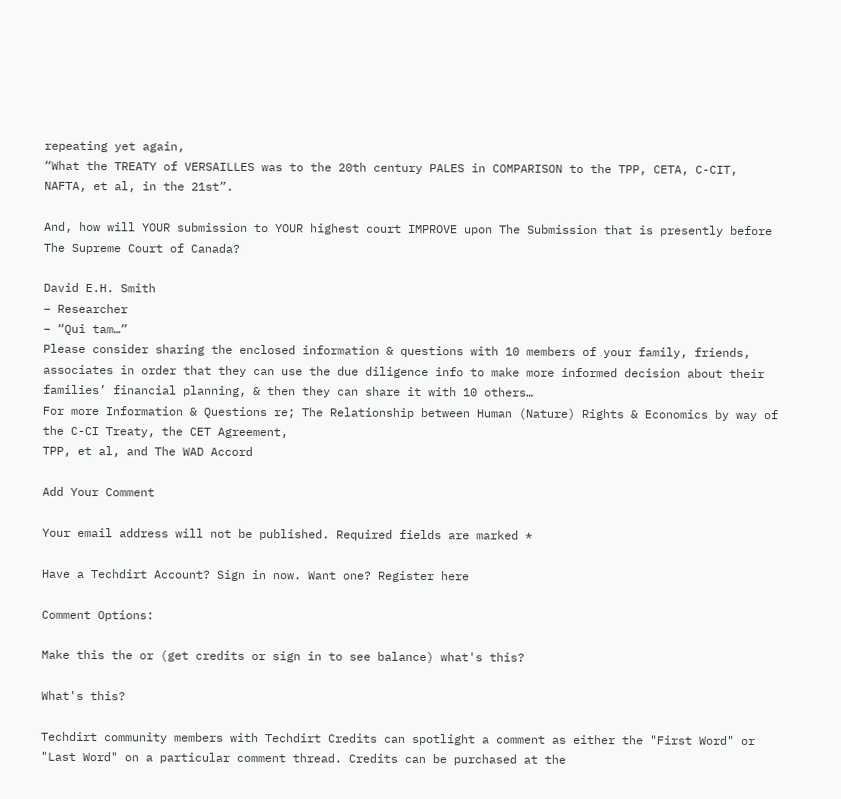repeating yet again,
“What the TREATY of VERSAILLES was to the 20th century PALES in COMPARISON to the TPP, CETA, C-CIT, NAFTA, et al, in the 21st”.

And, how will YOUR submission to YOUR highest court IMPROVE upon The Submission that is presently before The Supreme Court of Canada?

David E.H. Smith
– Researcher
– “Qui tam…”
Please consider sharing the enclosed information & questions with 10 members of your family, friends, associates in order that they can use the due diligence info to make more informed decision about their families’ financial planning, & then they can share it with 10 others…
For more Information & Questions re; The Relationship between Human (Nature) Rights & Economics by way of the C-CI Treaty, the CET Agreement,
TPP, et al, and The WAD Accord

Add Your Comment

Your email address will not be published. Required fields are marked *

Have a Techdirt Account? Sign in now. Want one? Register here

Comment Options:

Make this the or (get credits or sign in to see balance) what's this?

What's this?

Techdirt community members with Techdirt Credits can spotlight a comment as either the "First Word" or "Last Word" on a particular comment thread. Credits can be purchased at the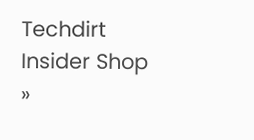Techdirt Insider Shop »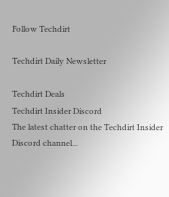Follow Techdirt

Techdirt Daily Newsletter

Techdirt Deals
Techdirt Insider Discord
The latest chatter on the Techdirt Insider Discord channel...